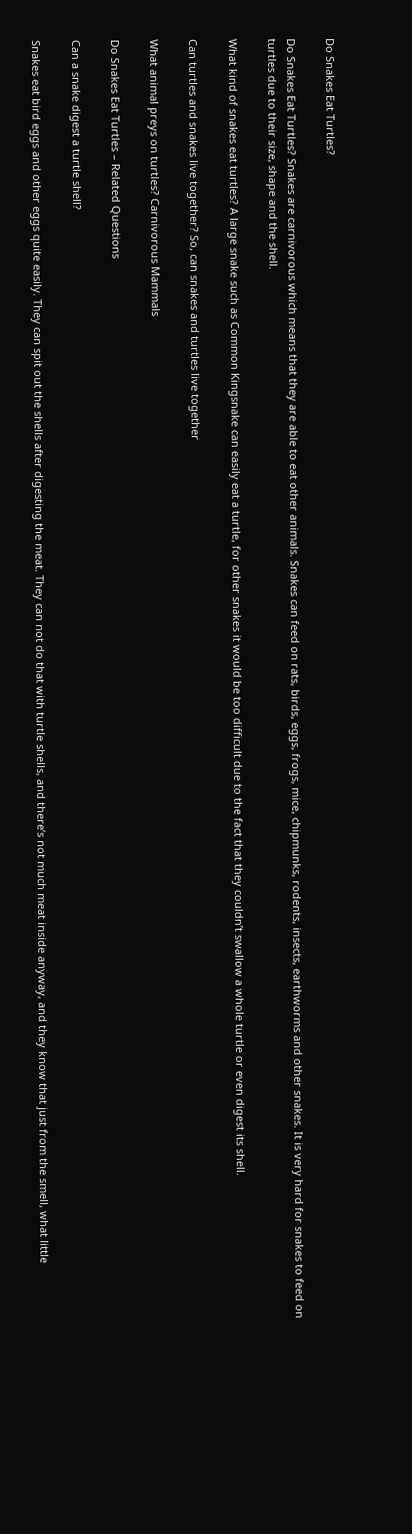Do Snakes Eat Turtles?

Do Snakes Eat Turtles? Snakes are carnivorous which means that they are able to eat other animals. Snakes can feed on rats, birds, eggs, frogs, mice, chipmunks, rodents, insects, earthworms and other snakes. It is very hard for snakes to feed on turtles due to their size, shape and the shell.

What kind of snakes eat turtles? A large snake such as Common Kingsnake can easily eat a turtle, for other snakes it would be too difficult due to the fact that they couldn’t swallow a whole turtle or even digest its shell.

Can turtles and snakes live together? So, can snakes and turtles live together

What animal preys on turtles? Carnivorous Mammals

Do Snakes Eat Turtles – Related Questions

Can a snake digest a turtle shell?

Snakes eat bird eggs and other eggs quite easily. They can spit out the shells after digesting the meat. They can not do that with turtle shells, and there’s not much meat inside anyway, and they know that just from the smell, what little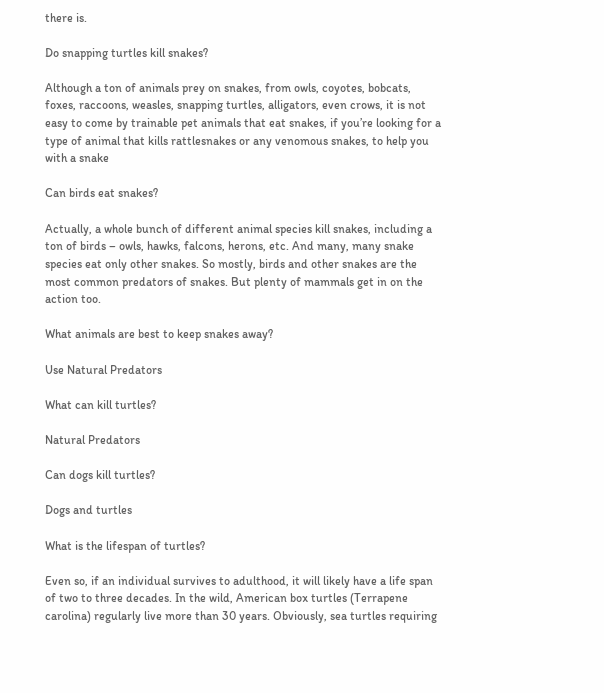there is.

Do snapping turtles kill snakes?

Although a ton of animals prey on snakes, from owls, coyotes, bobcats, foxes, raccoons, weasles, snapping turtles, alligators, even crows, it is not easy to come by trainable pet animals that eat snakes, if you’re looking for a type of animal that kills rattlesnakes or any venomous snakes, to help you with a snake

Can birds eat snakes?

Actually, a whole bunch of different animal species kill snakes, including a ton of birds – owls, hawks, falcons, herons, etc. And many, many snake species eat only other snakes. So mostly, birds and other snakes are the most common predators of snakes. But plenty of mammals get in on the action too.

What animals are best to keep snakes away?

Use Natural Predators

What can kill turtles?

Natural Predators

Can dogs kill turtles?

Dogs and turtles

What is the lifespan of turtles?

Even so, if an individual survives to adulthood, it will likely have a life span of two to three decades. In the wild, American box turtles (Terrapene carolina) regularly live more than 30 years. Obviously, sea turtles requiring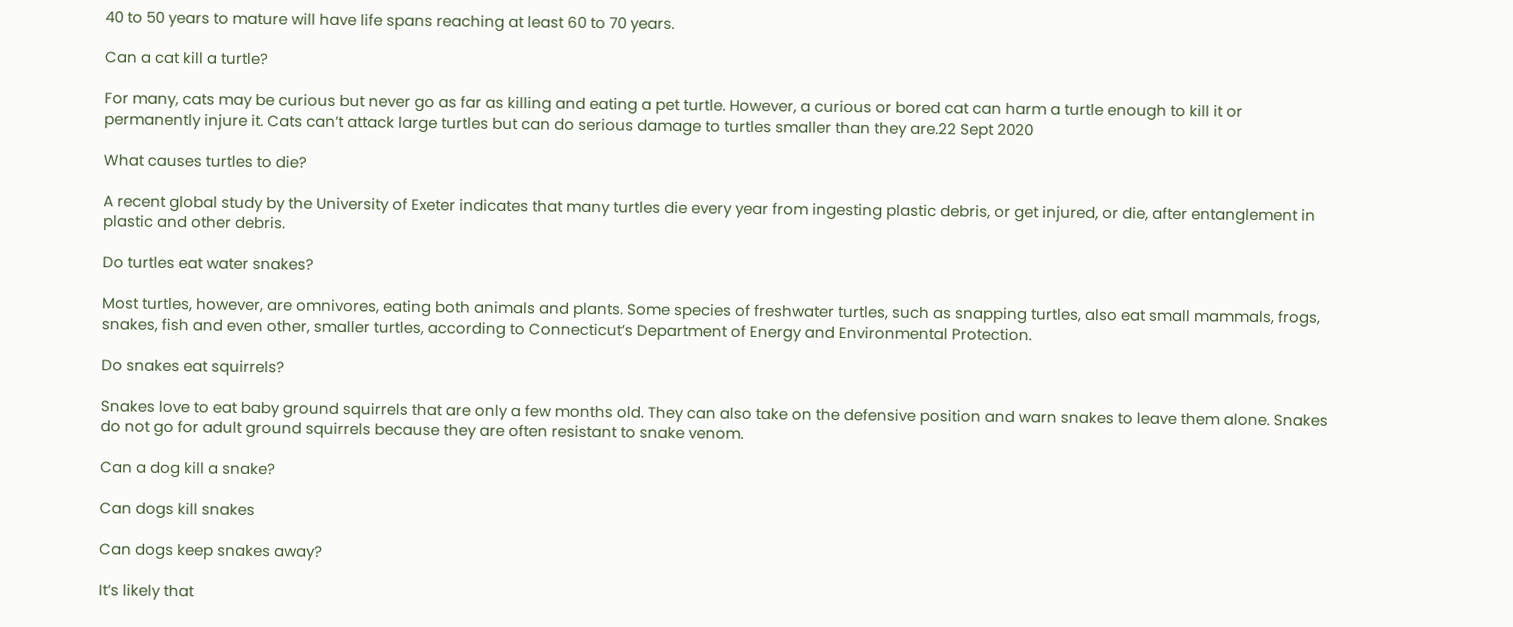40 to 50 years to mature will have life spans reaching at least 60 to 70 years.

Can a cat kill a turtle?

For many, cats may be curious but never go as far as killing and eating a pet turtle. However, a curious or bored cat can harm a turtle enough to kill it or permanently injure it. Cats can’t attack large turtles but can do serious damage to turtles smaller than they are.22 Sept 2020

What causes turtles to die?

A recent global study by the University of Exeter indicates that many turtles die every year from ingesting plastic debris, or get injured, or die, after entanglement in plastic and other debris.

Do turtles eat water snakes?

Most turtles, however, are omnivores, eating both animals and plants. Some species of freshwater turtles, such as snapping turtles, also eat small mammals, frogs, snakes, fish and even other, smaller turtles, according to Connecticut’s Department of Energy and Environmental Protection.

Do snakes eat squirrels?

Snakes love to eat baby ground squirrels that are only a few months old. They can also take on the defensive position and warn snakes to leave them alone. Snakes do not go for adult ground squirrels because they are often resistant to snake venom.

Can a dog kill a snake?

Can dogs kill snakes

Can dogs keep snakes away?

It’s likely that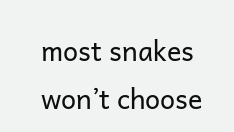most snakes won’t choose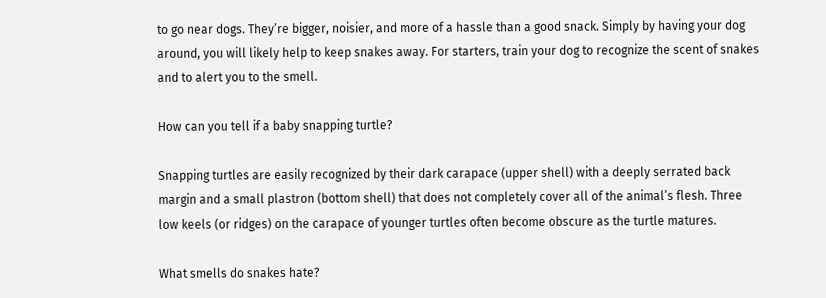to go near dogs. They’re bigger, noisier, and more of a hassle than a good snack. Simply by having your dog around, you will likely help to keep snakes away. For starters, train your dog to recognize the scent of snakes and to alert you to the smell.

How can you tell if a baby snapping turtle?

Snapping turtles are easily recognized by their dark carapace (upper shell) with a deeply serrated back margin and a small plastron (bottom shell) that does not completely cover all of the animal’s flesh. Three low keels (or ridges) on the carapace of younger turtles often become obscure as the turtle matures.

What smells do snakes hate?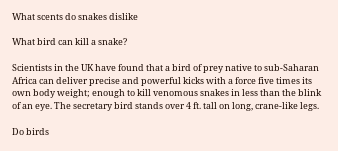What scents do snakes dislike

What bird can kill a snake?

Scientists in the UK have found that a bird of prey native to sub-Saharan Africa can deliver precise and powerful kicks with a force five times its own body weight; enough to kill venomous snakes in less than the blink of an eye. The secretary bird stands over 4 ft. tall on long, crane-like legs.

Do birds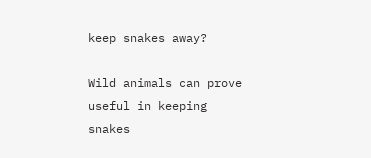keep snakes away?

Wild animals can prove useful in keeping snakes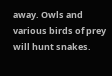away. Owls and various birds of prey will hunt snakes.